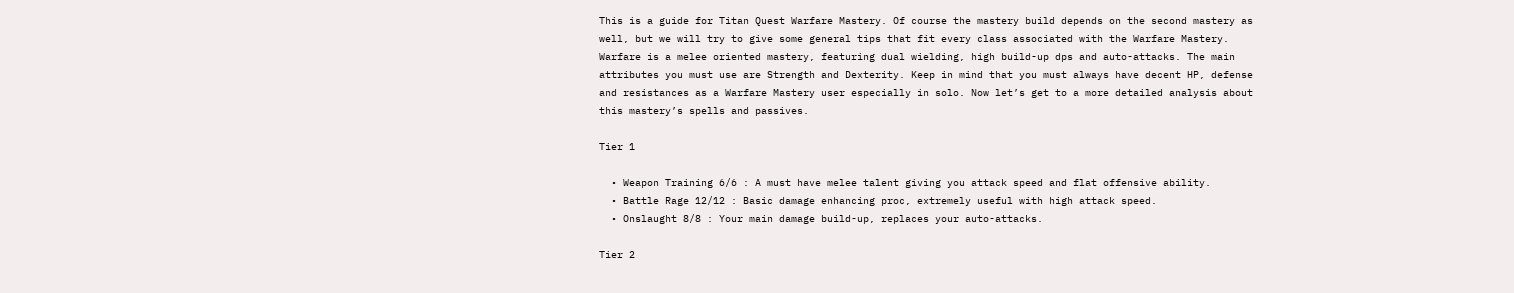This is a guide for Titan Quest Warfare Mastery. Of course the mastery build depends on the second mastery as well, but we will try to give some general tips that fit every class associated with the Warfare Mastery. Warfare is a melee oriented mastery, featuring dual wielding, high build-up dps and auto-attacks. The main attributes you must use are Strength and Dexterity. Keep in mind that you must always have decent HP, defense and resistances as a Warfare Mastery user especially in solo. Now let’s get to a more detailed analysis about this mastery’s spells and passives.

Tier 1

  • Weapon Training 6/6 : A must have melee talent giving you attack speed and flat offensive ability.
  • Battle Rage 12/12 : Basic damage enhancing proc, extremely useful with high attack speed.
  • Onslaught 8/8 : Your main damage build-up, replaces your auto-attacks.

Tier 2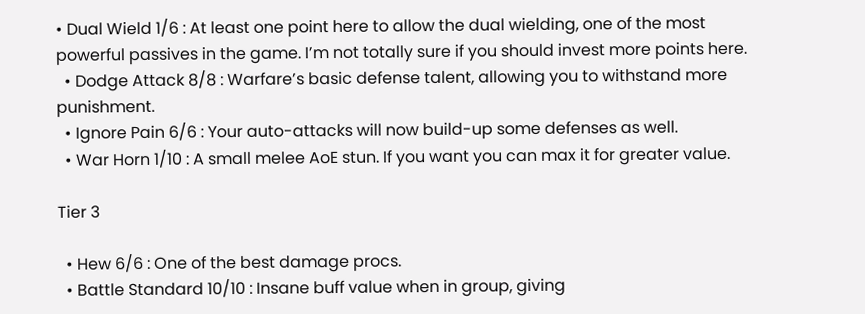• Dual Wield 1/6 : At least one point here to allow the dual wielding, one of the most powerful passives in the game. I’m not totally sure if you should invest more points here.
  • Dodge Attack 8/8 : Warfare’s basic defense talent, allowing you to withstand more punishment.
  • Ignore Pain 6/6 : Your auto-attacks will now build-up some defenses as well.
  • War Horn 1/10 : A small melee AoE stun. If you want you can max it for greater value.

Tier 3

  • Hew 6/6 : One of the best damage procs.
  • Battle Standard 10/10 : Insane buff value when in group, giving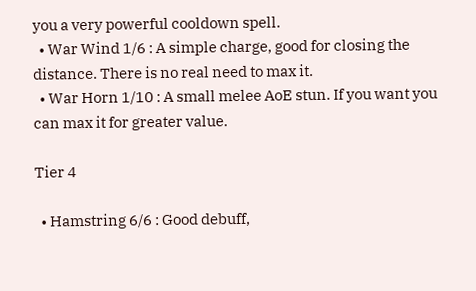you a very powerful cooldown spell.
  • War Wind 1/6 : A simple charge, good for closing the distance. There is no real need to max it.
  • War Horn 1/10 : A small melee AoE stun. If you want you can max it for greater value.

Tier 4

  • Hamstring 6/6 : Good debuff,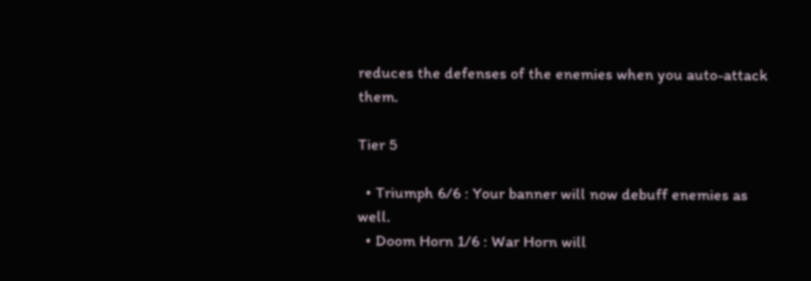reduces the defenses of the enemies when you auto-attack them.

Tier 5

  • Triumph 6/6 : Your banner will now debuff enemies as well.
  • Doom Horn 1/6 : War Horn will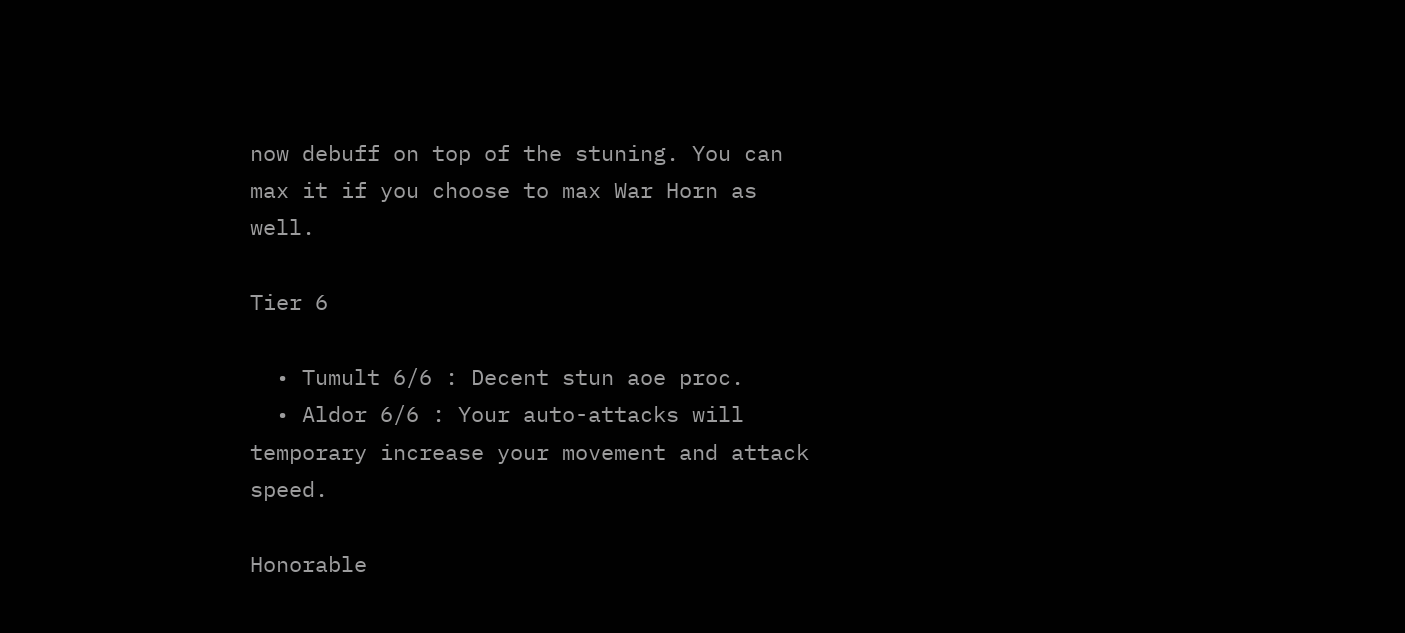now debuff on top of the stuning. You can max it if you choose to max War Horn as well.

Tier 6

  • Tumult 6/6 : Decent stun aoe proc.
  • Aldor 6/6 : Your auto-attacks will temporary increase your movement and attack speed.

Honorable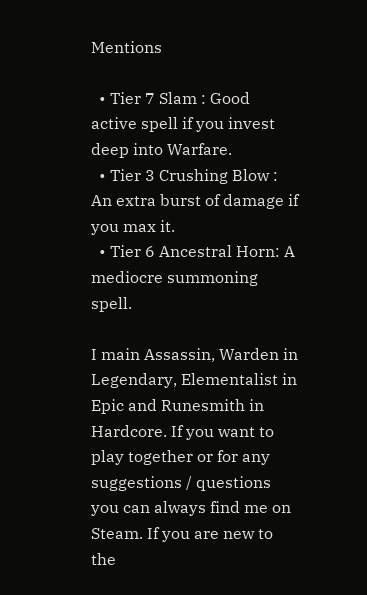Mentions

  • Tier 7 Slam : Good active spell if you invest deep into Warfare.
  • Tier 3 Crushing Blow : An extra burst of damage if you max it.
  • Tier 6 Ancestral Horn: A mediocre summoning spell.

I main Assassin, Warden in Legendary, Elementalist in Epic and Runesmith in Hardcore. If you want to play together or for any suggestions / questions you can always find me on Steam. If you are new to the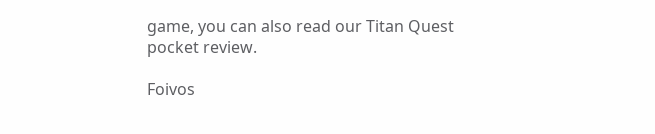game, you can also read our Titan Quest pocket review.

Foivos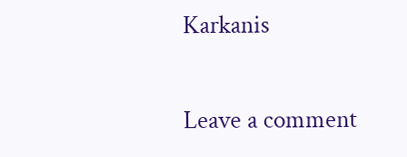Karkanis

Leave a comment